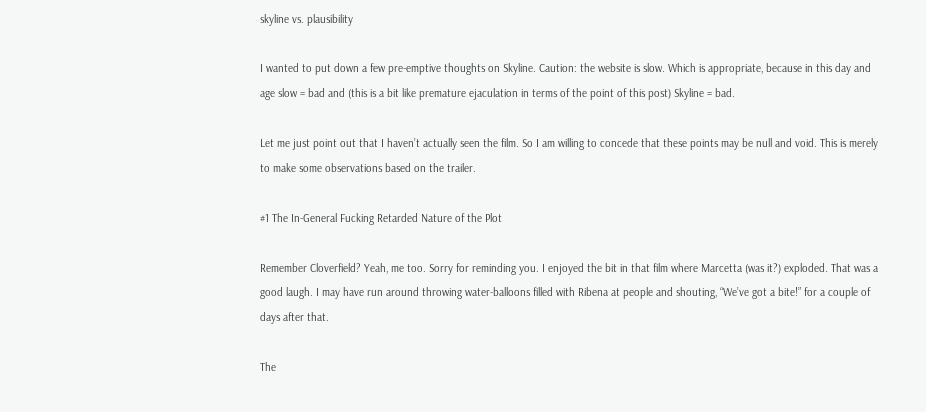skyline vs. plausibility

I wanted to put down a few pre-emptive thoughts on Skyline. Caution: the website is slow. Which is appropriate, because in this day and age slow = bad and (this is a bit like premature ejaculation in terms of the point of this post) Skyline = bad.

Let me just point out that I haven’t actually seen the film. So I am willing to concede that these points may be null and void. This is merely to make some observations based on the trailer.

#1 The In-General Fucking Retarded Nature of the Plot

Remember Cloverfield? Yeah, me too. Sorry for reminding you. I enjoyed the bit in that film where Marcetta (was it?) exploded. That was a good laugh. I may have run around throwing water-balloons filled with Ribena at people and shouting, “We’ve got a bite!” for a couple of days after that.

The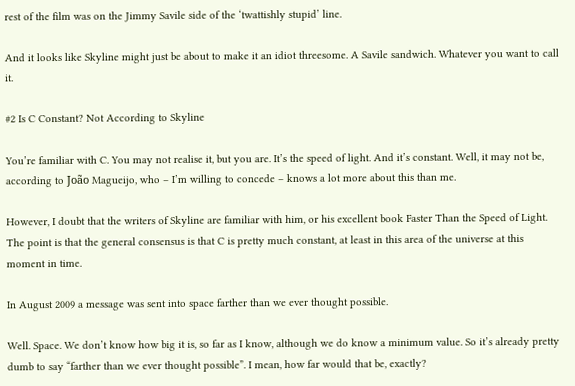rest of the film was on the Jimmy Savile side of the ‘twattishly stupid’ line.

And it looks like Skyline might just be about to make it an idiot threesome. A Savile sandwich. Whatever you want to call it.

#2 Is C Constant? Not According to Skyline

You’re familiar with C. You may not realise it, but you are. It’s the speed of light. And it’s constant. Well, it may not be, according to João Magueijo, who – I’m willing to concede – knows a lot more about this than me.

However, I doubt that the writers of Skyline are familiar with him, or his excellent book Faster Than the Speed of Light. The point is that the general consensus is that C is pretty much constant, at least in this area of the universe at this moment in time.

In August 2009 a message was sent into space farther than we ever thought possible.

Well. Space. We don’t know how big it is, so far as I know, although we do know a minimum value. So it’s already pretty dumb to say “farther than we ever thought possible”. I mean, how far would that be, exactly?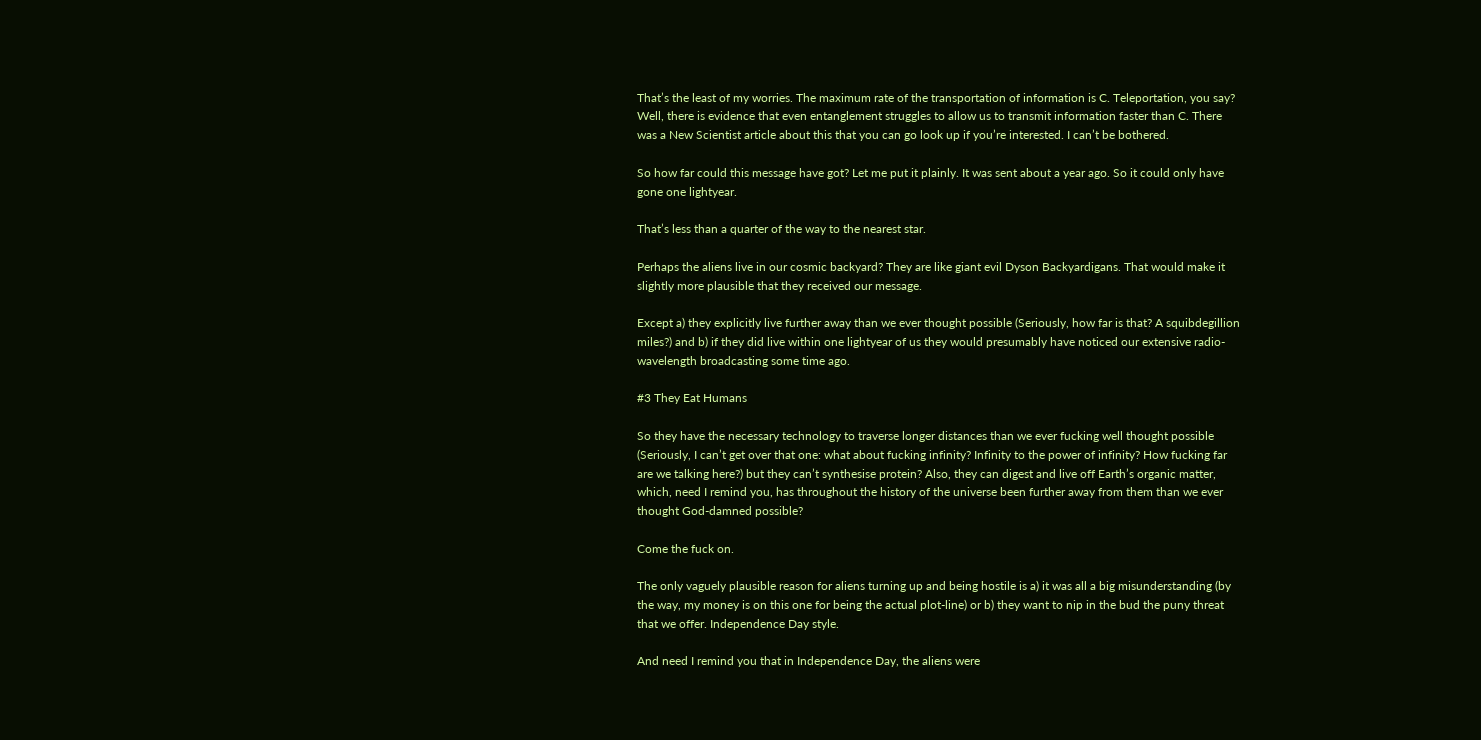That’s the least of my worries. The maximum rate of the transportation of information is C. Teleportation, you say? Well, there is evidence that even entanglement struggles to allow us to transmit information faster than C. There was a New Scientist article about this that you can go look up if you’re interested. I can’t be bothered.

So how far could this message have got? Let me put it plainly. It was sent about a year ago. So it could only have gone one lightyear.

That’s less than a quarter of the way to the nearest star.

Perhaps the aliens live in our cosmic backyard? They are like giant evil Dyson Backyardigans. That would make it slightly more plausible that they received our message.

Except a) they explicitly live further away than we ever thought possible (Seriously, how far is that? A squibdegillion miles?) and b) if they did live within one lightyear of us they would presumably have noticed our extensive radio-wavelength broadcasting some time ago.

#3 They Eat Humans

So they have the necessary technology to traverse longer distances than we ever fucking well thought possible (Seriously, I can’t get over that one: what about fucking infinity? Infinity to the power of infinity? How fucking far are we talking here?) but they can’t synthesise protein? Also, they can digest and live off Earth’s organic matter, which, need I remind you, has throughout the history of the universe been further away from them than we ever thought God-damned possible?

Come the fuck on.

The only vaguely plausible reason for aliens turning up and being hostile is a) it was all a big misunderstanding (by the way, my money is on this one for being the actual plot-line) or b) they want to nip in the bud the puny threat that we offer. Independence Day style.

And need I remind you that in Independence Day, the aliens were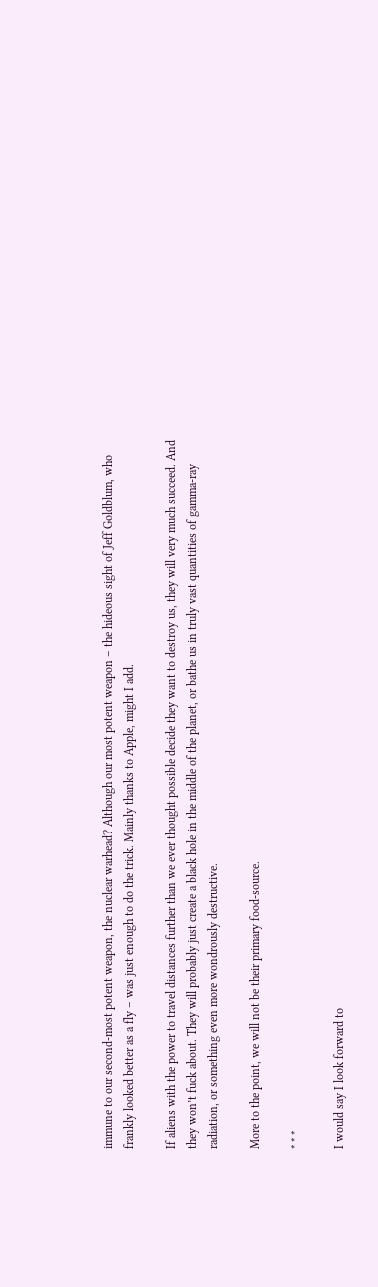immune to our second-most potent weapon, the nuclear warhead? Although our most potent weapon – the hideous sight of Jeff Goldblum, who frankly looked better as a fly – was just enough to do the trick. Mainly thanks to Apple, might I add.

If aliens with the power to travel distances further than we ever thought possible decide they want to destroy us, they will very much succeed. And they won’t fuck about. They will probably just create a black hole in the middle of the planet, or bathe us in truly vast quantities of gamma-ray radiation, or something even more wondrously destructive.

More to the point, we will not be their primary food-source.

* * *

I would say I look forward to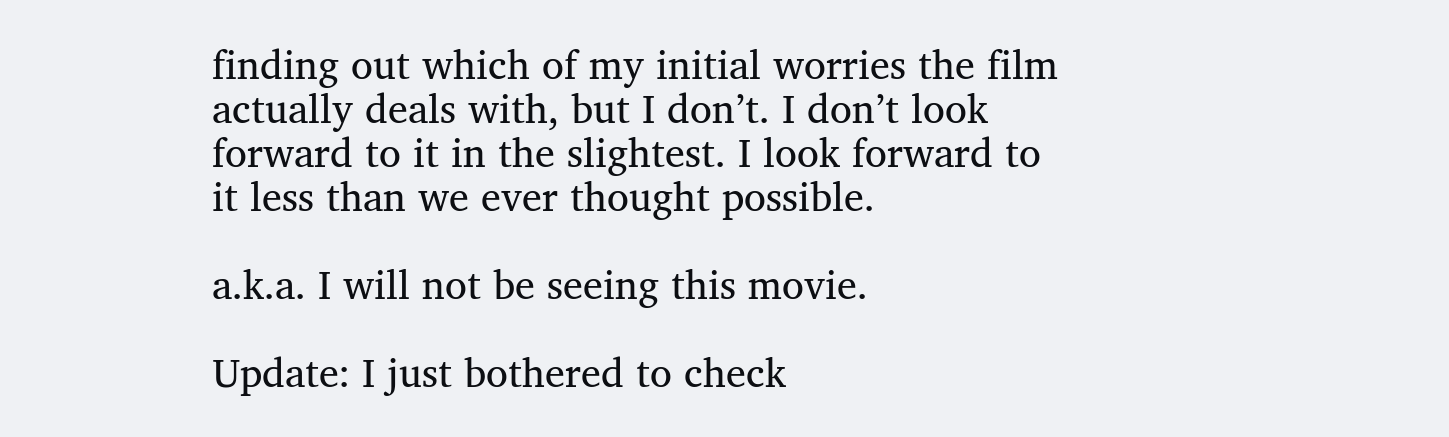finding out which of my initial worries the film actually deals with, but I don’t. I don’t look forward to it in the slightest. I look forward to it less than we ever thought possible.

a.k.a. I will not be seeing this movie.

Update: I just bothered to check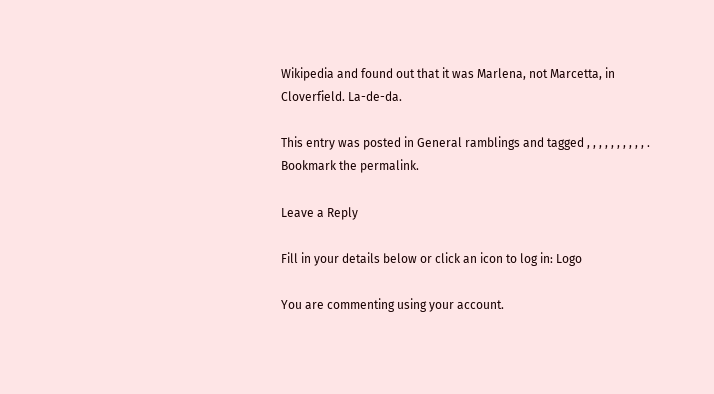Wikipedia and found out that it was Marlena, not Marcetta, in Cloverfield. La-de-da.

This entry was posted in General ramblings and tagged , , , , , , , , , , . Bookmark the permalink.

Leave a Reply

Fill in your details below or click an icon to log in: Logo

You are commenting using your account.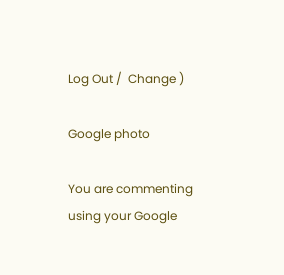Log Out /  Change )

Google photo

You are commenting using your Google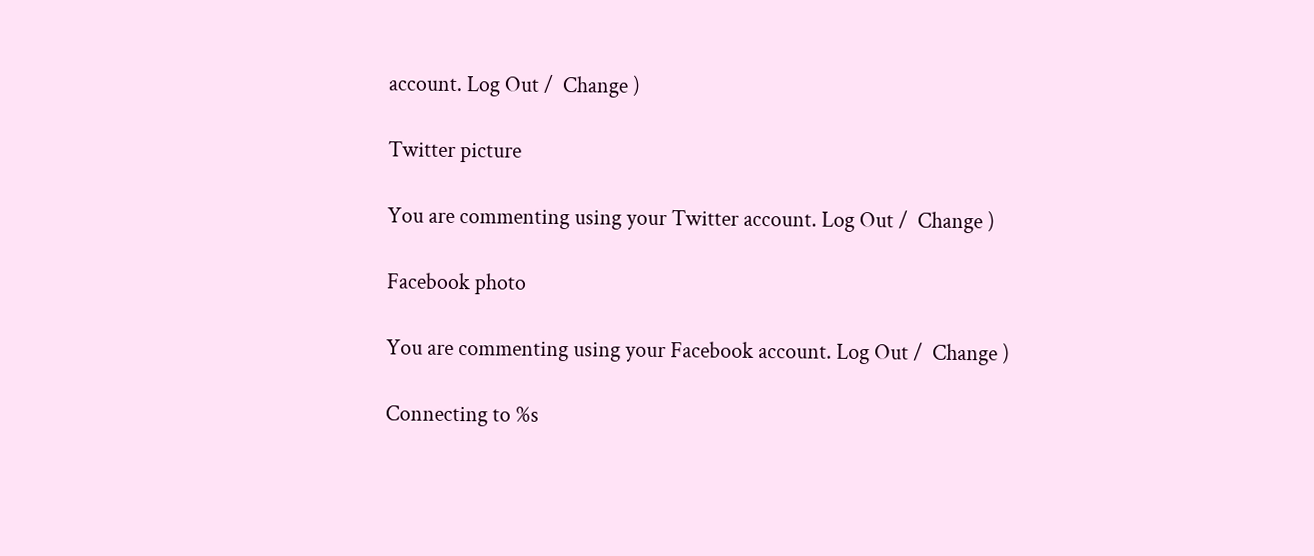account. Log Out /  Change )

Twitter picture

You are commenting using your Twitter account. Log Out /  Change )

Facebook photo

You are commenting using your Facebook account. Log Out /  Change )

Connecting to %s